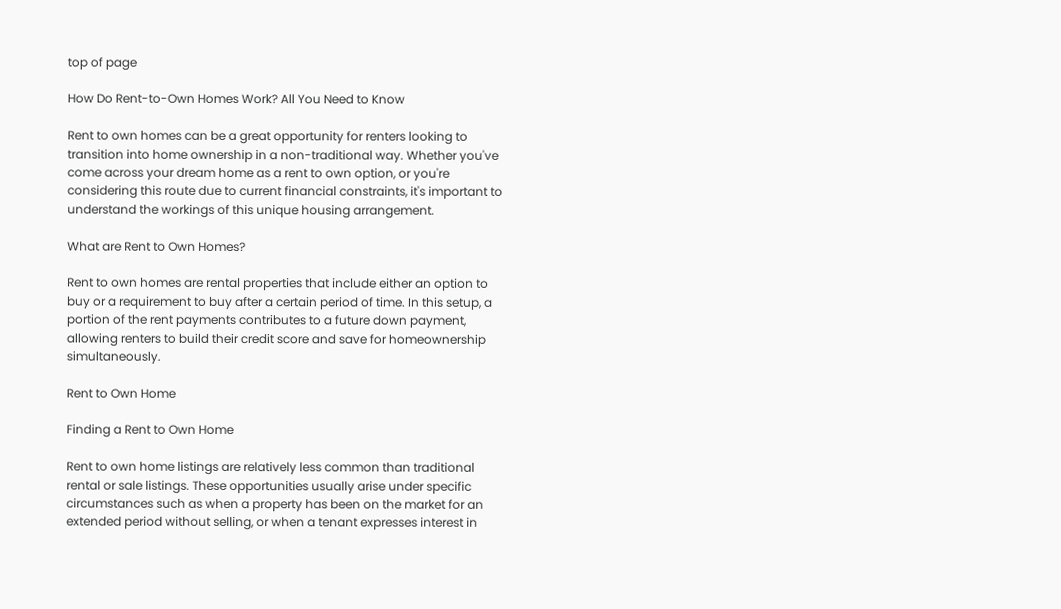top of page

How Do Rent-to-Own Homes Work? All You Need to Know

Rent to own homes can be a great opportunity for renters looking to transition into home ownership in a non-traditional way. Whether you've come across your dream home as a rent to own option, or you're considering this route due to current financial constraints, it's important to understand the workings of this unique housing arrangement.

What are Rent to Own Homes?

Rent to own homes are rental properties that include either an option to buy or a requirement to buy after a certain period of time. In this setup, a portion of the rent payments contributes to a future down payment, allowing renters to build their credit score and save for homeownership simultaneously.

Rent to Own Home

Finding a Rent to Own Home

Rent to own home listings are relatively less common than traditional rental or sale listings. These opportunities usually arise under specific circumstances such as when a property has been on the market for an extended period without selling, or when a tenant expresses interest in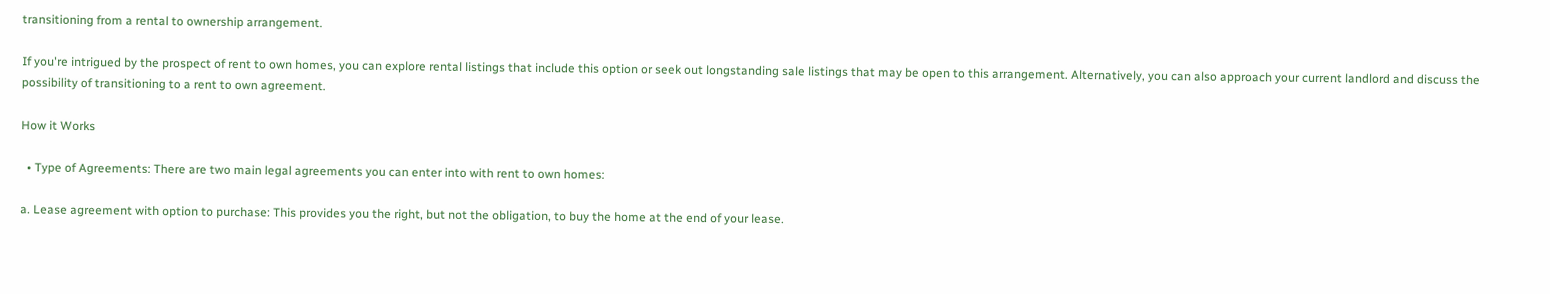transitioning from a rental to ownership arrangement.

If you're intrigued by the prospect of rent to own homes, you can explore rental listings that include this option or seek out longstanding sale listings that may be open to this arrangement. Alternatively, you can also approach your current landlord and discuss the possibility of transitioning to a rent to own agreement.

How it Works

  • Type of Agreements: There are two main legal agreements you can enter into with rent to own homes:

a. Lease agreement with option to purchase: This provides you the right, but not the obligation, to buy the home at the end of your lease.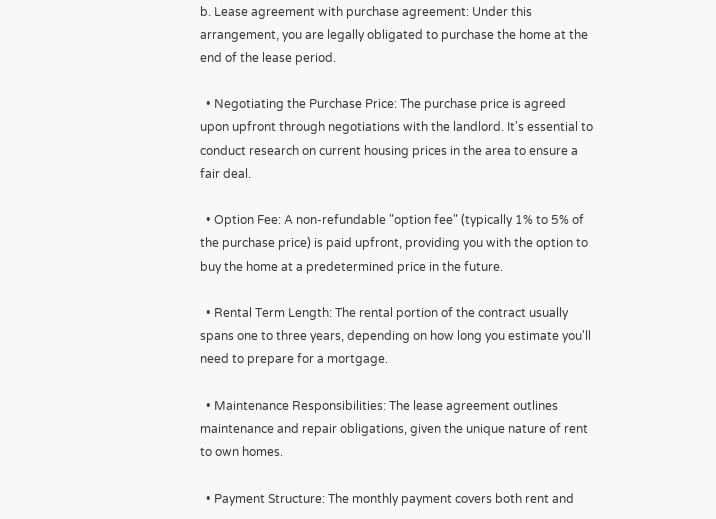b. Lease agreement with purchase agreement: Under this arrangement, you are legally obligated to purchase the home at the end of the lease period.

  • Negotiating the Purchase Price: The purchase price is agreed upon upfront through negotiations with the landlord. It's essential to conduct research on current housing prices in the area to ensure a fair deal.

  • Option Fee: A non-refundable "option fee" (typically 1% to 5% of the purchase price) is paid upfront, providing you with the option to buy the home at a predetermined price in the future.

  • Rental Term Length: The rental portion of the contract usually spans one to three years, depending on how long you estimate you'll need to prepare for a mortgage.

  • Maintenance Responsibilities: The lease agreement outlines maintenance and repair obligations, given the unique nature of rent to own homes.

  • Payment Structure: The monthly payment covers both rent and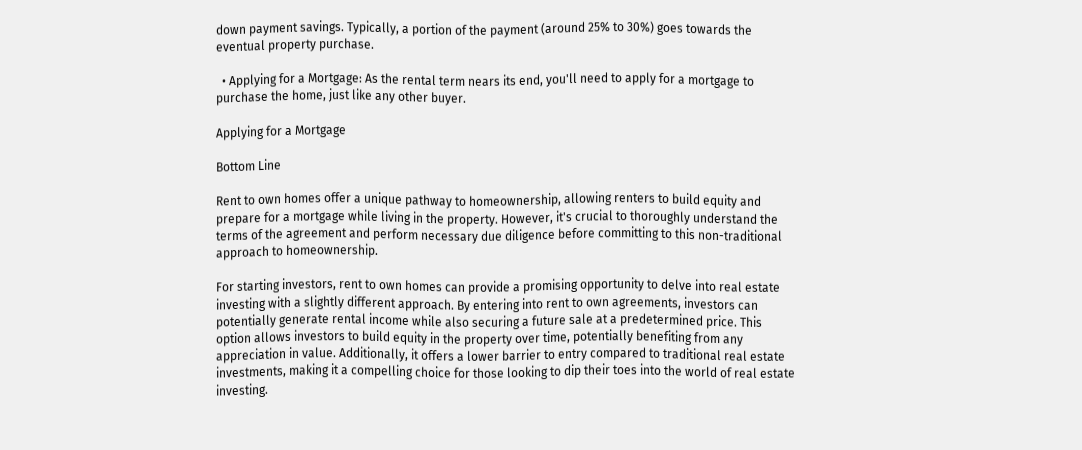down payment savings. Typically, a portion of the payment (around 25% to 30%) goes towards the eventual property purchase.

  • Applying for a Mortgage: As the rental term nears its end, you'll need to apply for a mortgage to purchase the home, just like any other buyer.

Applying for a Mortgage

Bottom Line

Rent to own homes offer a unique pathway to homeownership, allowing renters to build equity and prepare for a mortgage while living in the property. However, it's crucial to thoroughly understand the terms of the agreement and perform necessary due diligence before committing to this non-traditional approach to homeownership.

For starting investors, rent to own homes can provide a promising opportunity to delve into real estate investing with a slightly different approach. By entering into rent to own agreements, investors can potentially generate rental income while also securing a future sale at a predetermined price. This option allows investors to build equity in the property over time, potentially benefiting from any appreciation in value. Additionally, it offers a lower barrier to entry compared to traditional real estate investments, making it a compelling choice for those looking to dip their toes into the world of real estate investing.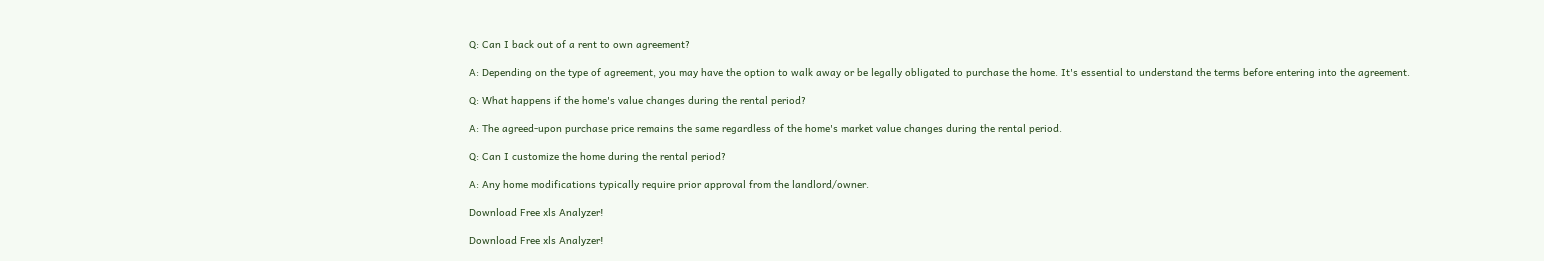Q: Can I back out of a rent to own agreement?

A: Depending on the type of agreement, you may have the option to walk away or be legally obligated to purchase the home. It's essential to understand the terms before entering into the agreement.

Q: What happens if the home's value changes during the rental period?

A: The agreed-upon purchase price remains the same regardless of the home's market value changes during the rental period.

Q: Can I customize the home during the rental period?

A: Any home modifications typically require prior approval from the landlord/owner.

Download Free xls Analyzer!

Download Free xls Analyzer!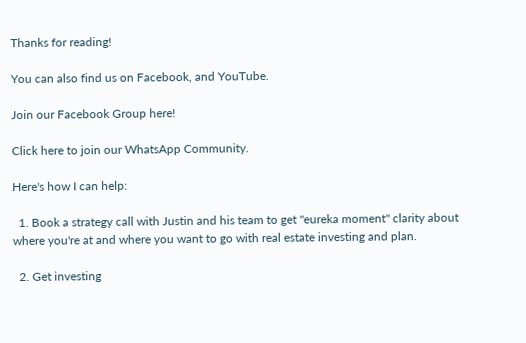Thanks for reading!

You can also find us on Facebook, and YouTube.

Join our Facebook Group here!

Click here to join our WhatsApp Community.

Here's how I can help:

  1. Book a strategy call with Justin and his team to get "eureka moment" clarity about where you're at and where you want to go with real estate investing and plan.

  2. Get investing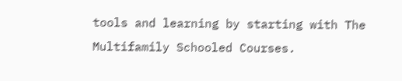tools and learning by starting with The Multifamily Schooled Courses.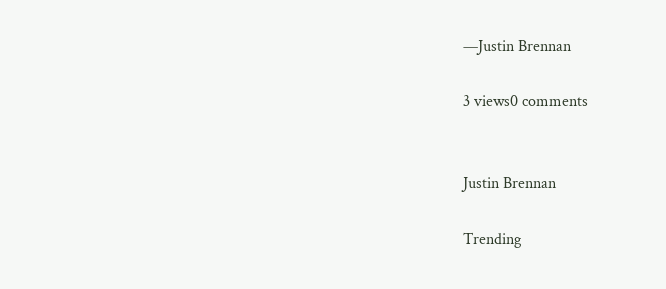—Justin Brennan

3 views0 comments


Justin Brennan

Trending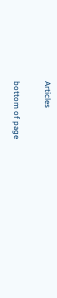Articles

bottom of page